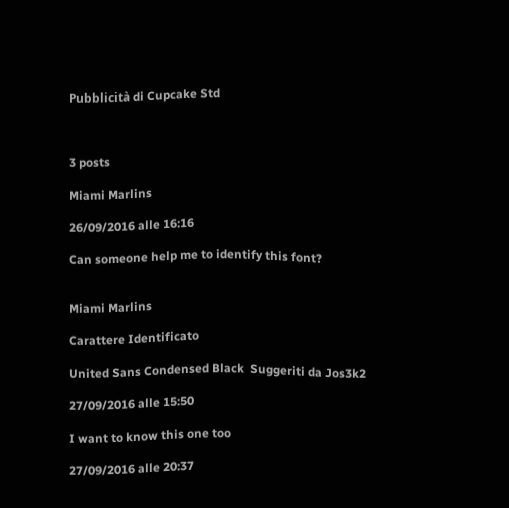Pubblicità di Cupcake Std



3 posts

Miami Marlins

26/09/2016 alle 16:16

Can someone help me to identify this font?


Miami Marlins

Carattere Identificato

United Sans Condensed Black  Suggeriti da Jos3k2

27/09/2016 alle 15:50

I want to know this one too

27/09/2016 alle 20:37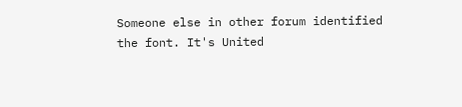Someone else in other forum identified the font. It's United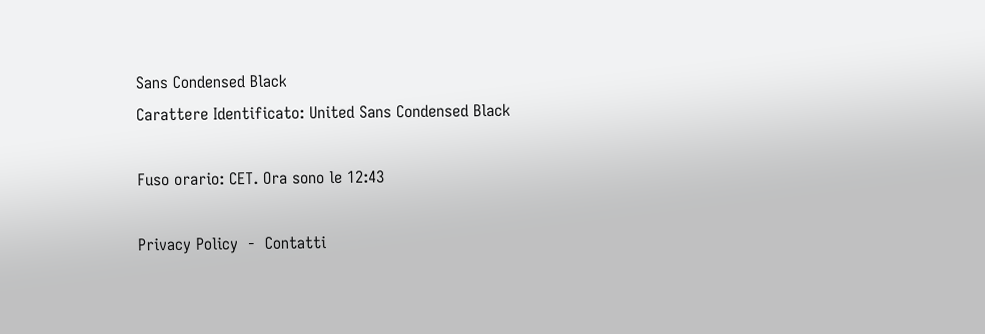Sans Condensed Black
Carattere Identificato: United Sans Condensed Black

Fuso orario: CET. Ora sono le 12:43

Privacy Policy  -  Contatti